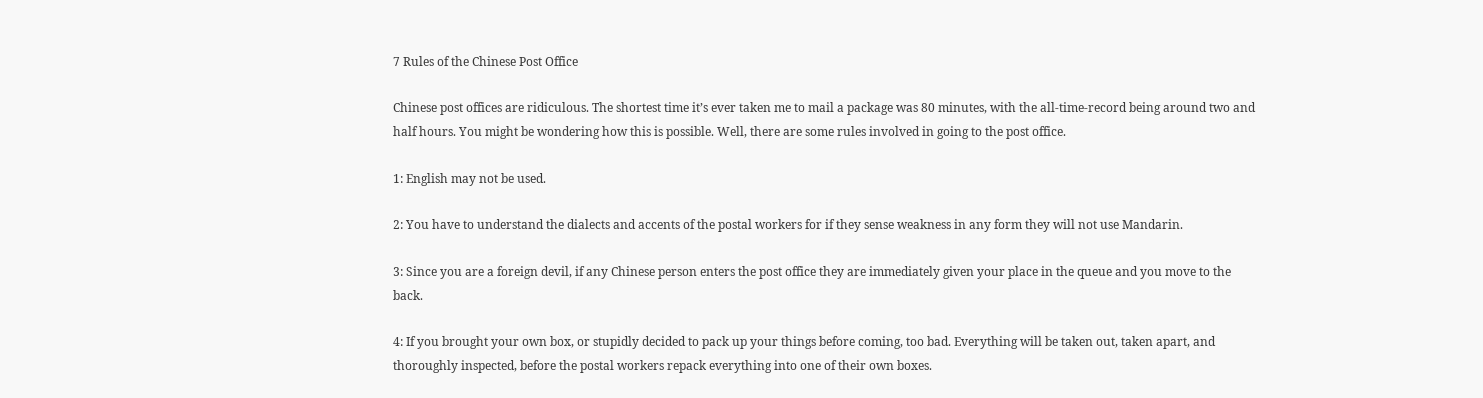7 Rules of the Chinese Post Office

Chinese post offices are ridiculous. The shortest time it’s ever taken me to mail a package was 80 minutes, with the all-time-record being around two and half hours. You might be wondering how this is possible. Well, there are some rules involved in going to the post office.

1: English may not be used.

2: You have to understand the dialects and accents of the postal workers for if they sense weakness in any form they will not use Mandarin.

3: Since you are a foreign devil, if any Chinese person enters the post office they are immediately given your place in the queue and you move to the back.

4: If you brought your own box, or stupidly decided to pack up your things before coming, too bad. Everything will be taken out, taken apart, and thoroughly inspected, before the postal workers repack everything into one of their own boxes.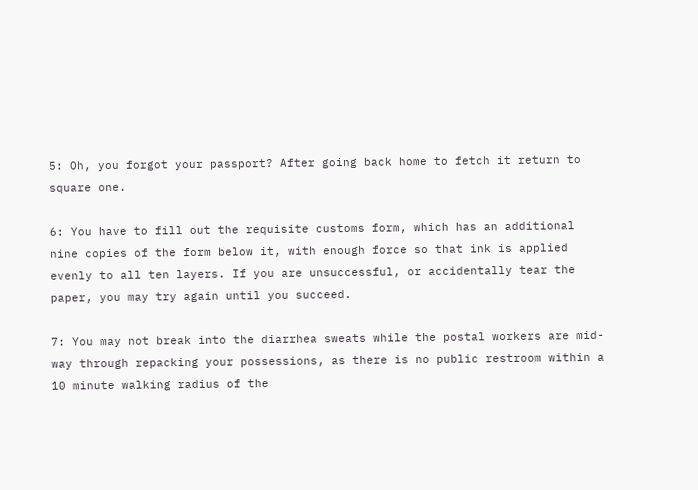5: Oh, you forgot your passport? After going back home to fetch it return to square one.

6: You have to fill out the requisite customs form, which has an additional nine copies of the form below it, with enough force so that ink is applied evenly to all ten layers. If you are unsuccessful, or accidentally tear the paper, you may try again until you succeed.

7: You may not break into the diarrhea sweats while the postal workers are mid-way through repacking your possessions, as there is no public restroom within a 10 minute walking radius of the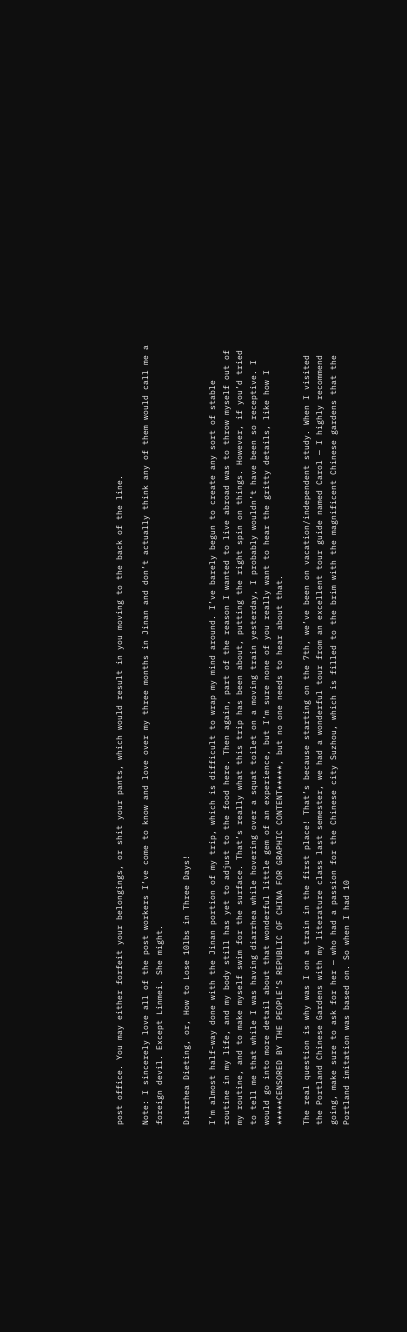post office. You may either forfeit your belongings, or shit your pants, which would result in you moving to the back of the line.

Note: I sincerely love all of the post workers I’ve come to know and love over my three months in Jinan and don’t actually think any of them would call me a foreign devil. Except Linmei. She might.

Diarrhea Dieting, or, How to Lose 10lbs in Three Days!

I’m almost half-way done with the Jinan portion of my trip, which is difficult to wrap my mind around. I’ve barely begun to create any sort of stable routine in my life, and my body still has yet to adjust to the food here. Then again, part of the reason I wanted to live abroad was to throw myself out of my routine, and to make myself swim for the surface. That’s really what this trip has been about, putting the right spin on things. However, if you’d tried to tell me that while I was having diarrhea while hovering over a squat toilet on a moving train yesterday, I probably wouldn’t have been so receptive. I would go into more detail about that wonderful little gem of an experience, but I’m sure none of you really want to hear the gritty details, like how I *****CENSORED BY THE PEOPLE’S REPUBLIC OF CHINA FOR GRAPHIC CONTENT*****, but no one needs to hear about that.

The real question is why was I on a train in the first place! That’s because starting on the 7th, we’ve been on vacation/independent study. When I visited the Portland Chinese Gardens with my literature class last semester, we had a wonderful tour from an excellent tour guide named Carol — I highly recommend going, make sure to ask for her — who had a passion for the Chinese city Suzhou, which is filled to the brim with the magnificent Chinese gardens that the Portland imitation was based on. So when I had 10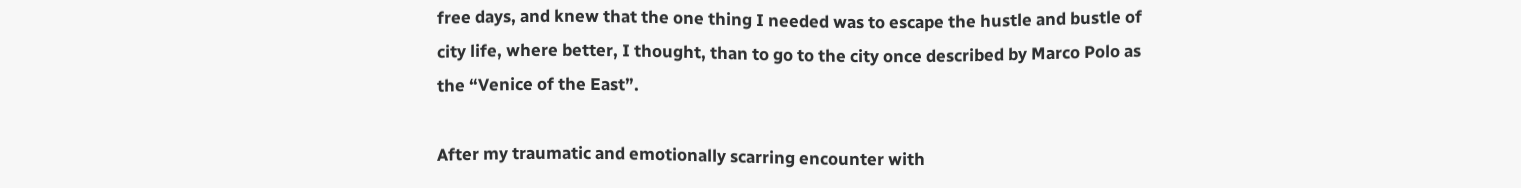free days, and knew that the one thing I needed was to escape the hustle and bustle of city life, where better, I thought, than to go to the city once described by Marco Polo as the “Venice of the East”.

After my traumatic and emotionally scarring encounter with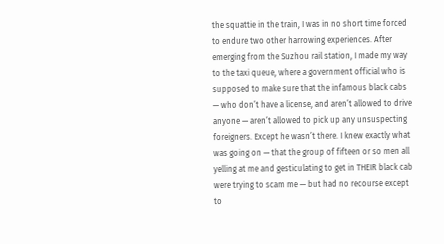the squattie in the train, I was in no short time forced to endure two other harrowing experiences. After emerging from the Suzhou rail station, I made my way to the taxi queue, where a government official who is supposed to make sure that the infamous black cabs — who don’t have a license, and aren’t allowed to drive anyone — aren’t allowed to pick up any unsuspecting foreigners. Except he wasn’t there. I knew exactly what was going on — that the group of fifteen or so men all yelling at me and gesticulating to get in THEIR black cab were trying to scam me — but had no recourse except to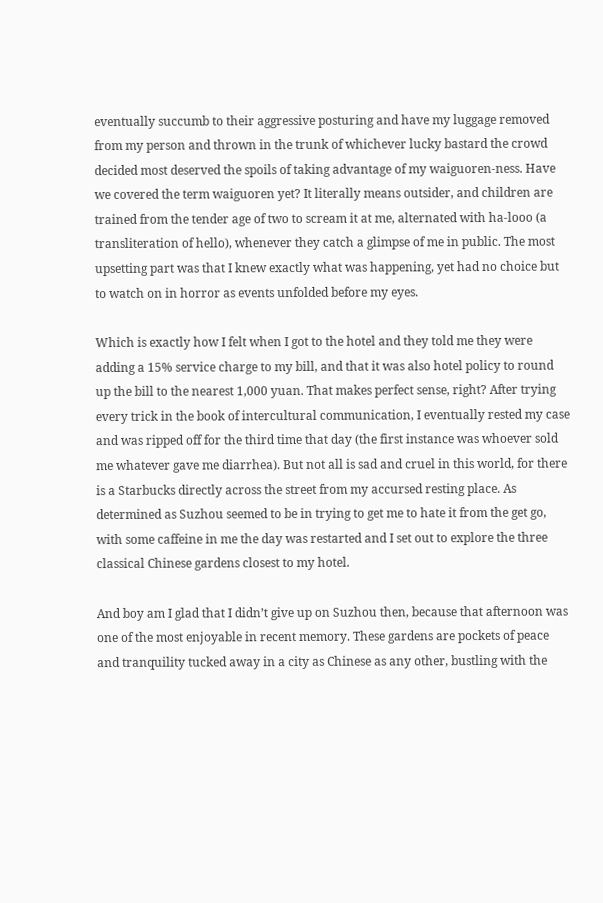eventually succumb to their aggressive posturing and have my luggage removed from my person and thrown in the trunk of whichever lucky bastard the crowd decided most deserved the spoils of taking advantage of my waiguoren-ness. Have we covered the term waiguoren yet? It literally means outsider, and children are trained from the tender age of two to scream it at me, alternated with ha-looo (a transliteration of hello), whenever they catch a glimpse of me in public. The most upsetting part was that I knew exactly what was happening, yet had no choice but to watch on in horror as events unfolded before my eyes.

Which is exactly how I felt when I got to the hotel and they told me they were adding a 15% service charge to my bill, and that it was also hotel policy to round up the bill to the nearest 1,000 yuan. That makes perfect sense, right? After trying every trick in the book of intercultural communication, I eventually rested my case and was ripped off for the third time that day (the first instance was whoever sold me whatever gave me diarrhea). But not all is sad and cruel in this world, for there is a Starbucks directly across the street from my accursed resting place. As determined as Suzhou seemed to be in trying to get me to hate it from the get go, with some caffeine in me the day was restarted and I set out to explore the three classical Chinese gardens closest to my hotel.

And boy am I glad that I didn’t give up on Suzhou then, because that afternoon was one of the most enjoyable in recent memory. These gardens are pockets of peace and tranquility tucked away in a city as Chinese as any other, bustling with the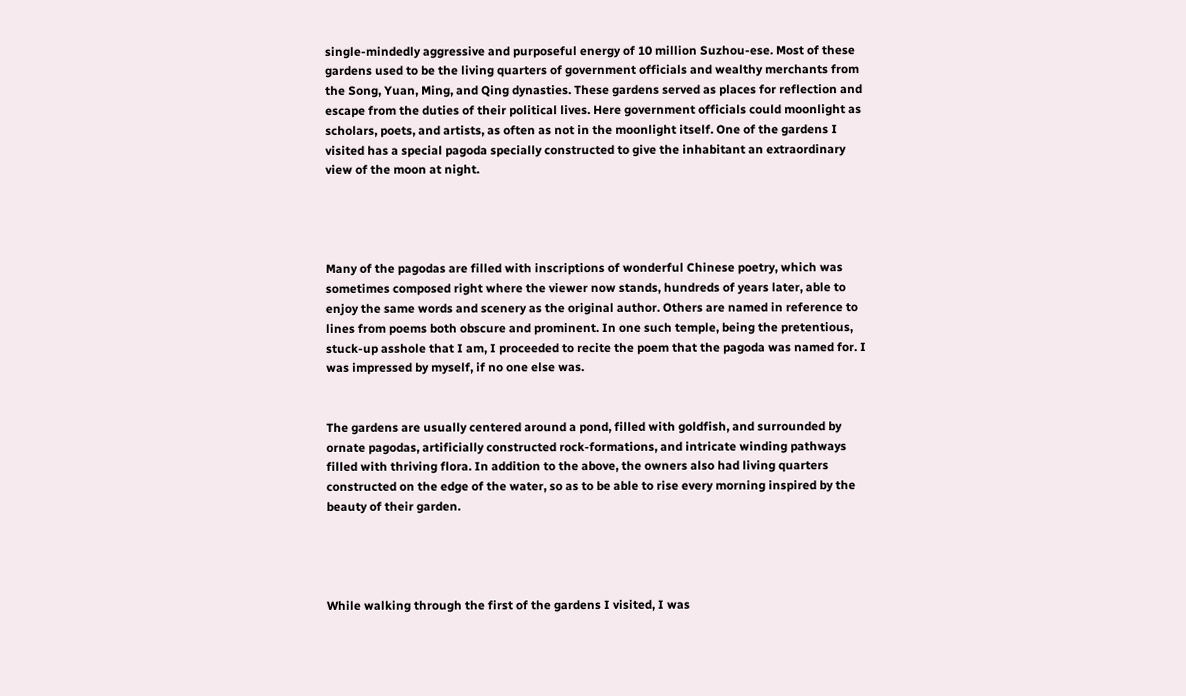single-mindedly aggressive and purposeful energy of 10 million Suzhou-ese. Most of these gardens used to be the living quarters of government officials and wealthy merchants from the Song, Yuan, Ming, and Qing dynasties. These gardens served as places for reflection and escape from the duties of their political lives. Here government officials could moonlight as scholars, poets, and artists, as often as not in the moonlight itself. One of the gardens I visited has a special pagoda specially constructed to give the inhabitant an extraordinary view of the moon at night.




Many of the pagodas are filled with inscriptions of wonderful Chinese poetry, which was sometimes composed right where the viewer now stands, hundreds of years later, able to enjoy the same words and scenery as the original author. Others are named in reference to lines from poems both obscure and prominent. In one such temple, being the pretentious, stuck-up asshole that I am, I proceeded to recite the poem that the pagoda was named for. I was impressed by myself, if no one else was.


The gardens are usually centered around a pond, filled with goldfish, and surrounded by ornate pagodas, artificially constructed rock-formations, and intricate winding pathways filled with thriving flora. In addition to the above, the owners also had living quarters constructed on the edge of the water, so as to be able to rise every morning inspired by the beauty of their garden.




While walking through the first of the gardens I visited, I was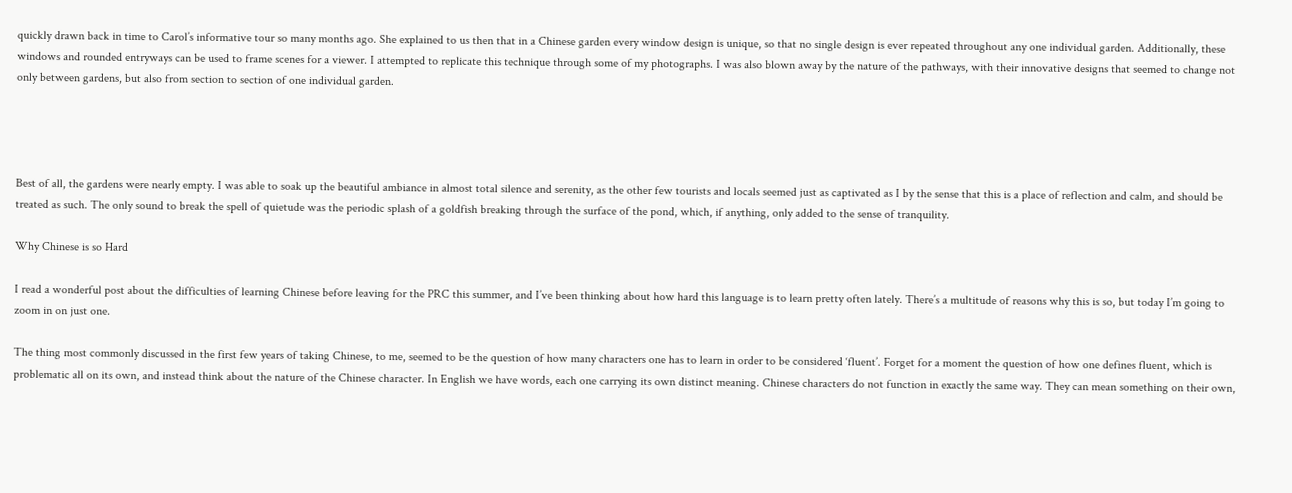quickly drawn back in time to Carol’s informative tour so many months ago. She explained to us then that in a Chinese garden every window design is unique, so that no single design is ever repeated throughout any one individual garden. Additionally, these windows and rounded entryways can be used to frame scenes for a viewer. I attempted to replicate this technique through some of my photographs. I was also blown away by the nature of the pathways, with their innovative designs that seemed to change not only between gardens, but also from section to section of one individual garden.




Best of all, the gardens were nearly empty. I was able to soak up the beautiful ambiance in almost total silence and serenity, as the other few tourists and locals seemed just as captivated as I by the sense that this is a place of reflection and calm, and should be treated as such. The only sound to break the spell of quietude was the periodic splash of a goldfish breaking through the surface of the pond, which, if anything, only added to the sense of tranquility.

Why Chinese is so Hard

I read a wonderful post about the difficulties of learning Chinese before leaving for the PRC this summer, and I’ve been thinking about how hard this language is to learn pretty often lately. There’s a multitude of reasons why this is so, but today I’m going to zoom in on just one.

The thing most commonly discussed in the first few years of taking Chinese, to me, seemed to be the question of how many characters one has to learn in order to be considered ‘fluent’. Forget for a moment the question of how one defines fluent, which is problematic all on its own, and instead think about the nature of the Chinese character. In English we have words, each one carrying its own distinct meaning. Chinese characters do not function in exactly the same way. They can mean something on their own,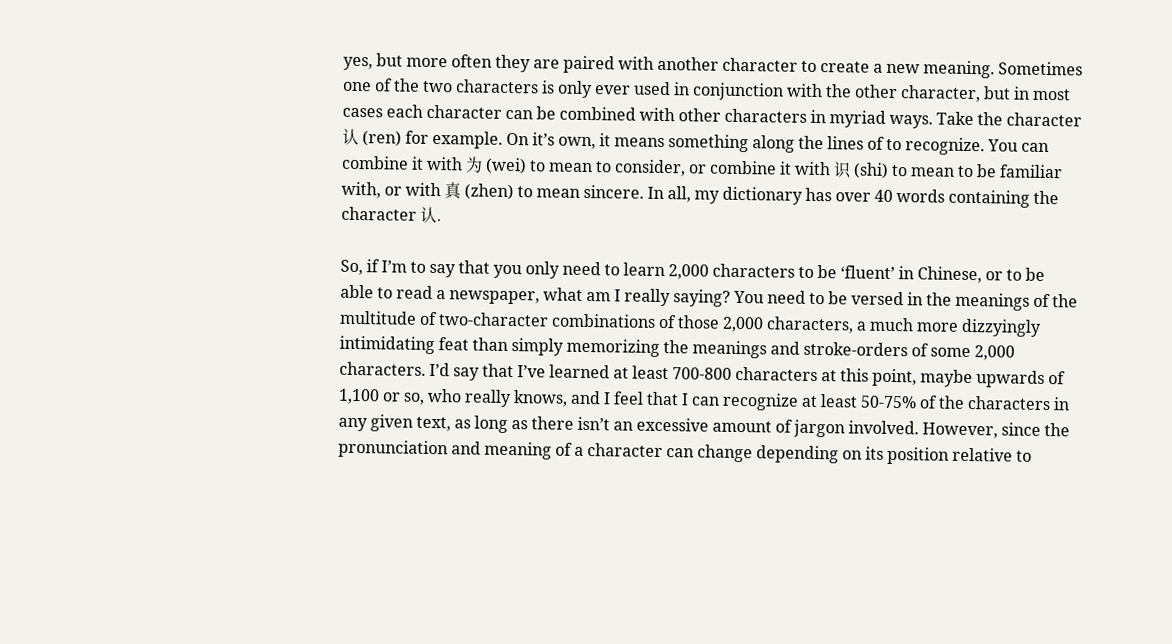yes, but more often they are paired with another character to create a new meaning. Sometimes one of the two characters is only ever used in conjunction with the other character, but in most cases each character can be combined with other characters in myriad ways. Take the character 认 (ren) for example. On it’s own, it means something along the lines of to recognize. You can combine it with 为 (wei) to mean to consider, or combine it with 识 (shi) to mean to be familiar with, or with 真 (zhen) to mean sincere. In all, my dictionary has over 40 words containing the character 认.

So, if I’m to say that you only need to learn 2,000 characters to be ‘fluent’ in Chinese, or to be able to read a newspaper, what am I really saying? You need to be versed in the meanings of the multitude of two-character combinations of those 2,000 characters, a much more dizzyingly intimidating feat than simply memorizing the meanings and stroke-orders of some 2,000 characters. I’d say that I’ve learned at least 700-800 characters at this point, maybe upwards of 1,100 or so, who really knows, and I feel that I can recognize at least 50-75% of the characters in any given text, as long as there isn’t an excessive amount of jargon involved. However, since the pronunciation and meaning of a character can change depending on its position relative to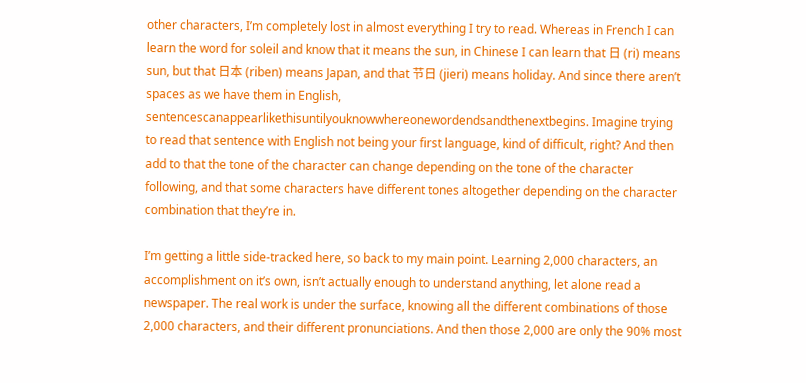other characters, I’m completely lost in almost everything I try to read. Whereas in French I can learn the word for soleil and know that it means the sun, in Chinese I can learn that 日 (ri) means sun, but that 日本 (riben) means Japan, and that 节日 (jieri) means holiday. And since there aren’t spaces as we have them in English, sentencescanappearlikethisuntilyouknowwhereonewordendsandthenextbegins. Imagine trying to read that sentence with English not being your first language, kind of difficult, right? And then add to that the tone of the character can change depending on the tone of the character following, and that some characters have different tones altogether depending on the character combination that they’re in.

I’m getting a little side-tracked here, so back to my main point. Learning 2,000 characters, an accomplishment on it’s own, isn’t actually enough to understand anything, let alone read a newspaper. The real work is under the surface, knowing all the different combinations of those 2,000 characters, and their different pronunciations. And then those 2,000 are only the 90% most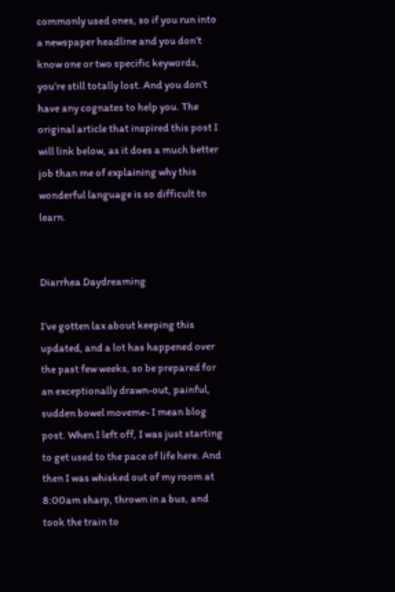commonly used ones, so if you run into a newspaper headline and you don’t know one or two specific keywords, you’re still totally lost. And you don’t have any cognates to help you. The original article that inspired this post I will link below, as it does a much better job than me of explaining why this wonderful language is so difficult to learn.


Diarrhea Daydreaming

I’ve gotten lax about keeping this updated, and a lot has happened over the past few weeks, so be prepared for an exceptionally drawn-out, painful, sudden bowel moveme- I mean blog post. When I left off, I was just starting to get used to the pace of life here. And then I was whisked out of my room at 8:00am sharp, thrown in a bus, and took the train to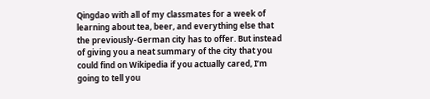Qingdao with all of my classmates for a week of learning about tea, beer, and everything else that the previously-German city has to offer. But instead of giving you a neat summary of the city that you could find on Wikipedia if you actually cared, I’m going to tell you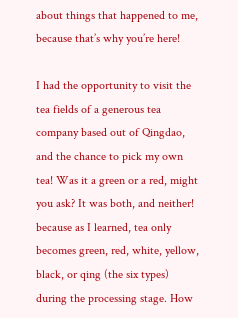about things that happened to me, because that’s why you’re here!

I had the opportunity to visit the tea fields of a generous tea company based out of Qingdao, and the chance to pick my own tea! Was it a green or a red, might you ask? It was both, and neither! because as I learned, tea only becomes green, red, white, yellow, black, or qing (the six types) during the processing stage. How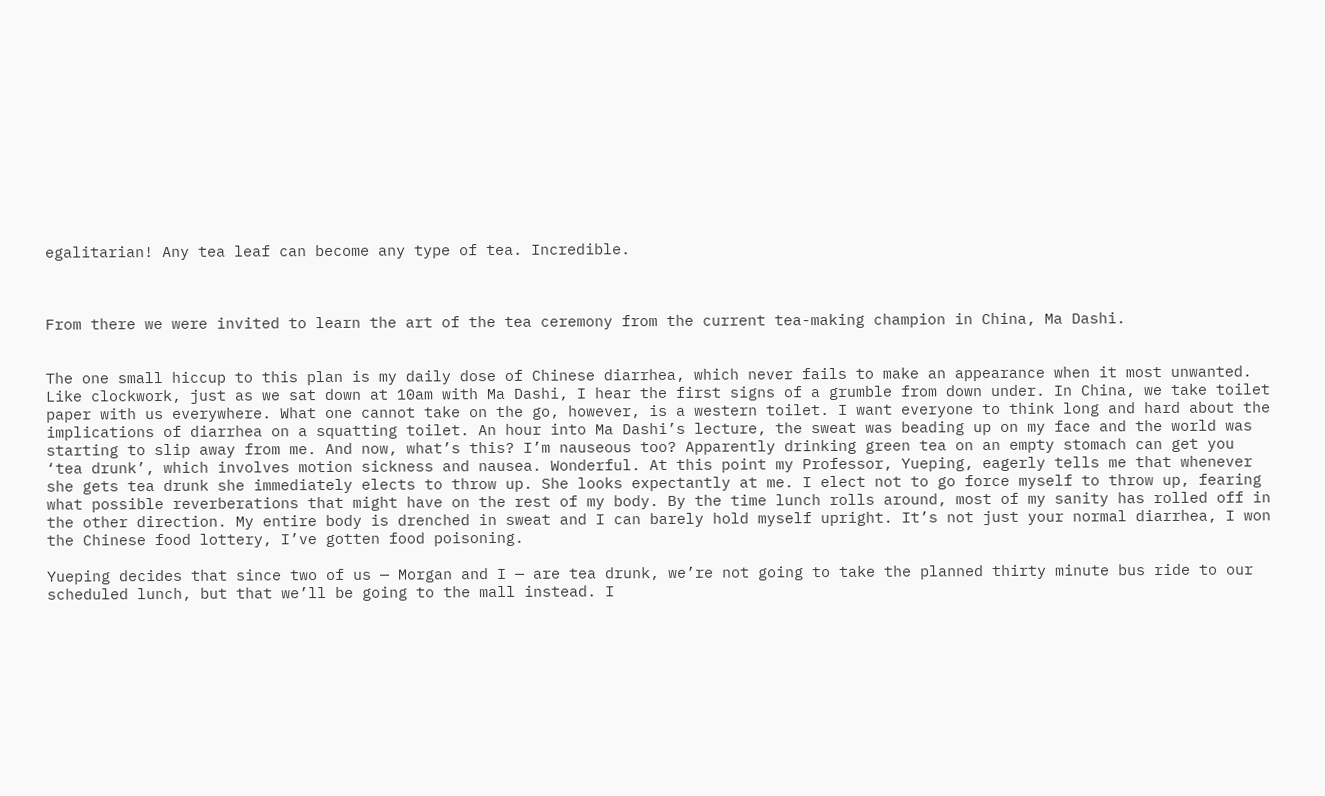egalitarian! Any tea leaf can become any type of tea. Incredible.



From there we were invited to learn the art of the tea ceremony from the current tea-making champion in China, Ma Dashi.


The one small hiccup to this plan is my daily dose of Chinese diarrhea, which never fails to make an appearance when it most unwanted. Like clockwork, just as we sat down at 10am with Ma Dashi, I hear the first signs of a grumble from down under. In China, we take toilet paper with us everywhere. What one cannot take on the go, however, is a western toilet. I want everyone to think long and hard about the implications of diarrhea on a squatting toilet. An hour into Ma Dashi’s lecture, the sweat was beading up on my face and the world was starting to slip away from me. And now, what’s this? I’m nauseous too? Apparently drinking green tea on an empty stomach can get you ‘tea drunk’, which involves motion sickness and nausea. Wonderful. At this point my Professor, Yueping, eagerly tells me that whenever she gets tea drunk she immediately elects to throw up. She looks expectantly at me. I elect not to go force myself to throw up, fearing what possible reverberations that might have on the rest of my body. By the time lunch rolls around, most of my sanity has rolled off in the other direction. My entire body is drenched in sweat and I can barely hold myself upright. It’s not just your normal diarrhea, I won the Chinese food lottery, I’ve gotten food poisoning.

Yueping decides that since two of us — Morgan and I — are tea drunk, we’re not going to take the planned thirty minute bus ride to our scheduled lunch, but that we’ll be going to the mall instead. I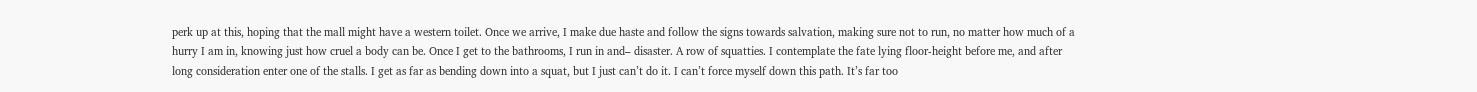perk up at this, hoping that the mall might have a western toilet. Once we arrive, I make due haste and follow the signs towards salvation, making sure not to run, no matter how much of a hurry I am in, knowing just how cruel a body can be. Once I get to the bathrooms, I run in and– disaster. A row of squatties. I contemplate the fate lying floor-height before me, and after long consideration enter one of the stalls. I get as far as bending down into a squat, but I just can’t do it. I can’t force myself down this path. It’s far too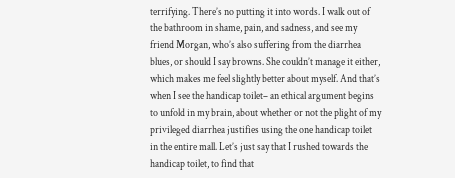terrifying. There’s no putting it into words. I walk out of the bathroom in shame, pain, and sadness, and see my friend Morgan, who’s also suffering from the diarrhea blues, or should I say browns. She couldn’t manage it either, which makes me feel slightly better about myself. And that’s when I see the handicap toilet– an ethical argument begins to unfold in my brain, about whether or not the plight of my privileged diarrhea justifies using the one handicap toilet in the entire mall. Let’s just say that I rushed towards the handicap toilet, to find that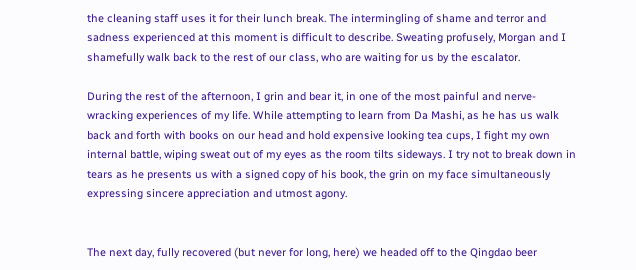the cleaning staff uses it for their lunch break. The intermingling of shame and terror and sadness experienced at this moment is difficult to describe. Sweating profusely, Morgan and I shamefully walk back to the rest of our class, who are waiting for us by the escalator.

During the rest of the afternoon, I grin and bear it, in one of the most painful and nerve-wracking experiences of my life. While attempting to learn from Da Mashi, as he has us walk back and forth with books on our head and hold expensive looking tea cups, I fight my own internal battle, wiping sweat out of my eyes as the room tilts sideways. I try not to break down in tears as he presents us with a signed copy of his book, the grin on my face simultaneously expressing sincere appreciation and utmost agony.


The next day, fully recovered (but never for long, here) we headed off to the Qingdao beer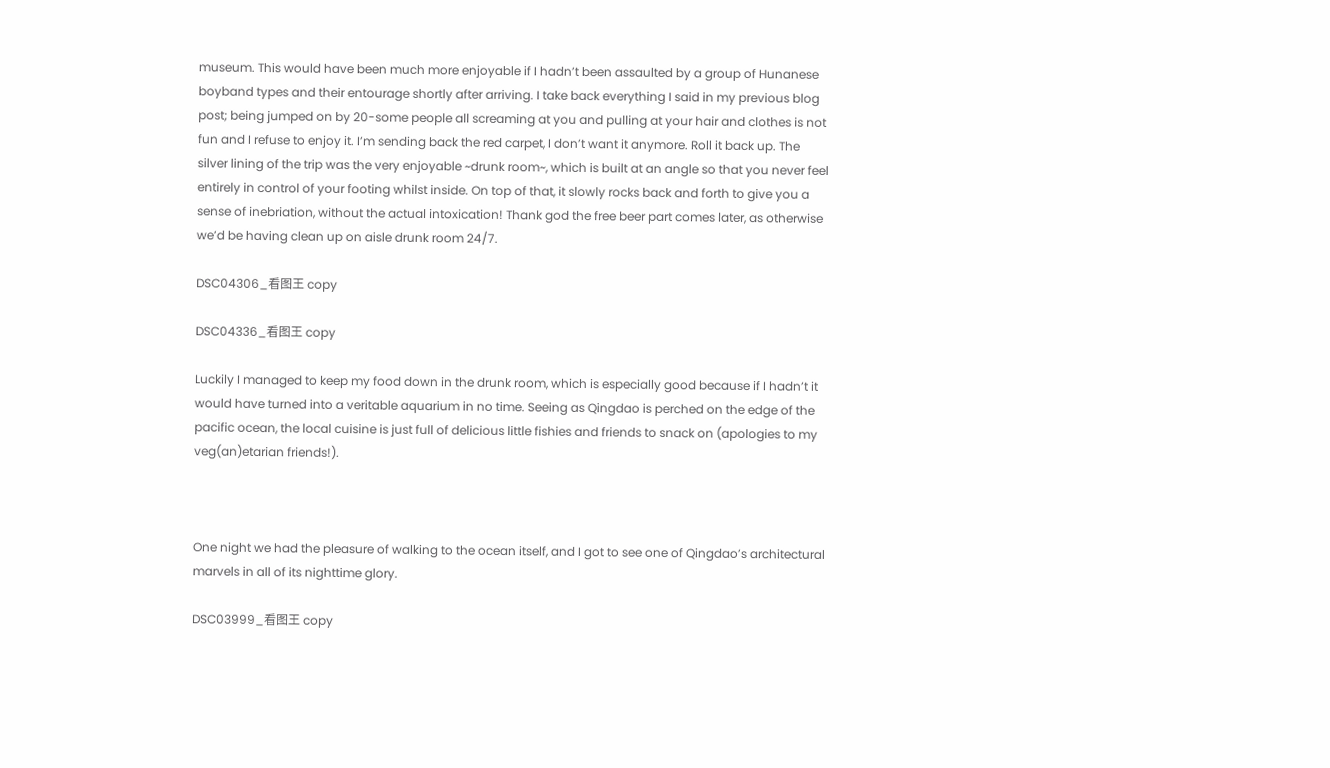museum. This would have been much more enjoyable if I hadn’t been assaulted by a group of Hunanese boyband types and their entourage shortly after arriving. I take back everything I said in my previous blog post; being jumped on by 20-some people all screaming at you and pulling at your hair and clothes is not fun and I refuse to enjoy it. I’m sending back the red carpet, I don’t want it anymore. Roll it back up. The silver lining of the trip was the very enjoyable ~drunk room~, which is built at an angle so that you never feel entirely in control of your footing whilst inside. On top of that, it slowly rocks back and forth to give you a sense of inebriation, without the actual intoxication! Thank god the free beer part comes later, as otherwise we’d be having clean up on aisle drunk room 24/7.

DSC04306_看图王 copy

DSC04336_看图王 copy

Luckily I managed to keep my food down in the drunk room, which is especially good because if I hadn’t it would have turned into a veritable aquarium in no time. Seeing as Qingdao is perched on the edge of the pacific ocean, the local cuisine is just full of delicious little fishies and friends to snack on (apologies to my veg(an)etarian friends!).



One night we had the pleasure of walking to the ocean itself, and I got to see one of Qingdao’s architectural marvels in all of its nighttime glory.

DSC03999_看图王 copy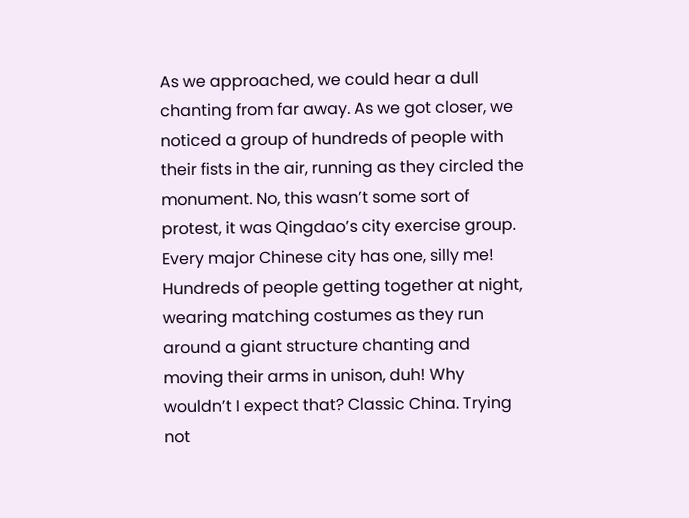As we approached, we could hear a dull chanting from far away. As we got closer, we noticed a group of hundreds of people with their fists in the air, running as they circled the monument. No, this wasn’t some sort of protest, it was Qingdao’s city exercise group. Every major Chinese city has one, silly me! Hundreds of people getting together at night, wearing matching costumes as they run around a giant structure chanting and moving their arms in unison, duh! Why wouldn’t I expect that? Classic China. Trying not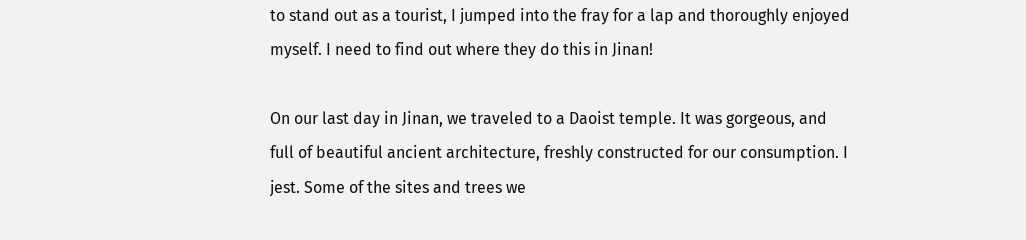to stand out as a tourist, I jumped into the fray for a lap and thoroughly enjoyed myself. I need to find out where they do this in Jinan!

On our last day in Jinan, we traveled to a Daoist temple. It was gorgeous, and full of beautiful ancient architecture, freshly constructed for our consumption. I jest. Some of the sites and trees we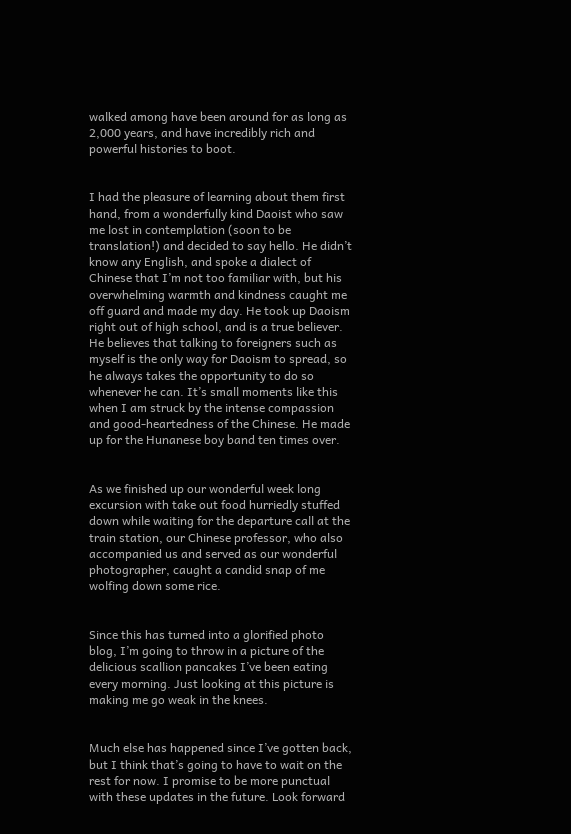walked among have been around for as long as 2,000 years, and have incredibly rich and powerful histories to boot.


I had the pleasure of learning about them first hand, from a wonderfully kind Daoist who saw me lost in contemplation (soon to be translation!) and decided to say hello. He didn’t know any English, and spoke a dialect of Chinese that I’m not too familiar with, but his overwhelming warmth and kindness caught me off guard and made my day. He took up Daoism right out of high school, and is a true believer. He believes that talking to foreigners such as myself is the only way for Daoism to spread, so he always takes the opportunity to do so whenever he can. It’s small moments like this when I am struck by the intense compassion and good-heartedness of the Chinese. He made up for the Hunanese boy band ten times over.


As we finished up our wonderful week long excursion with take out food hurriedly stuffed down while waiting for the departure call at the train station, our Chinese professor, who also accompanied us and served as our wonderful photographer, caught a candid snap of me wolfing down some rice.


Since this has turned into a glorified photo blog, I’m going to throw in a picture of the delicious scallion pancakes I’ve been eating every morning. Just looking at this picture is making me go weak in the knees.


Much else has happened since I’ve gotten back, but I think that’s going to have to wait on the rest for now. I promise to be more punctual with these updates in the future. Look forward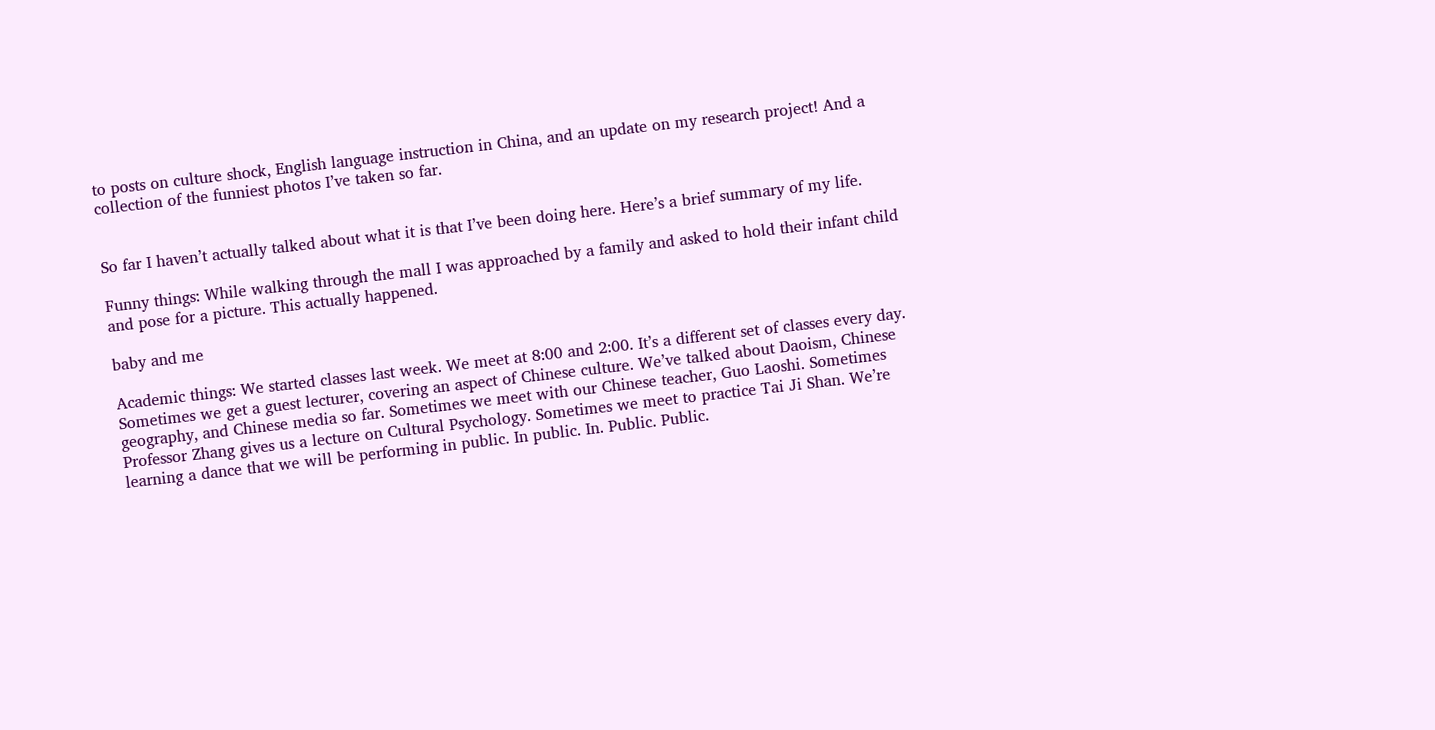to posts on culture shock, English language instruction in China, and an update on my research project! And a collection of the funniest photos I’ve taken so far.


So far I haven’t actually talked about what it is that I’ve been doing here. Here’s a brief summary of my life.

Funny things: While walking through the mall I was approached by a family and asked to hold their infant child and pose for a picture. This actually happened.

baby and me

Academic things: We started classes last week. We meet at 8:00 and 2:00. It’s a different set of classes every day. Sometimes we get a guest lecturer, covering an aspect of Chinese culture. We’ve talked about Daoism, Chinese geography, and Chinese media so far. Sometimes we meet with our Chinese teacher, Guo Laoshi. Sometimes Professor Zhang gives us a lecture on Cultural Psychology. Sometimes we meet to practice Tai Ji Shan. We’re learning a dance that we will be performing in public. In public. In. Public. Public.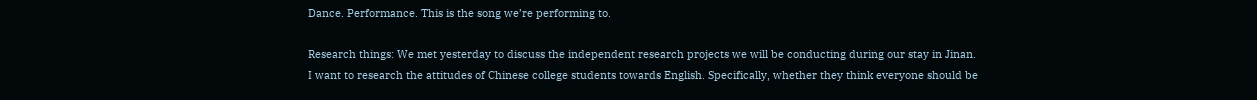Dance. Performance. This is the song we’re performing to.

Research things: We met yesterday to discuss the independent research projects we will be conducting during our stay in Jinan. I want to research the attitudes of Chinese college students towards English. Specifically, whether they think everyone should be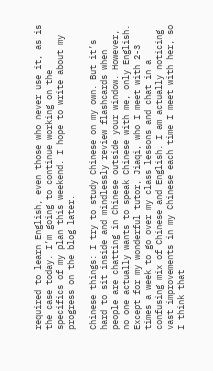required to learn English, even those who never use it, as is the case today. I’m going to continue working on the specifics of my plan this weekend. I hope to write about my progress on the blog later.

Chinese things: I try to study Chinese on my own. But it’s hard to sit inside and mindlessly review flashcards when people are chatting in Chinese outside your window. However, no one actually wants to speak Chinese with me, only English. Except for my wonderful tutor, Jiaqi, who I meet with 2-3 times a week to go over my class lessons and chat in a confusing mix of Chinese and English. I am actually noticing vast improvements in my Chinese each time I meet with her, so I think that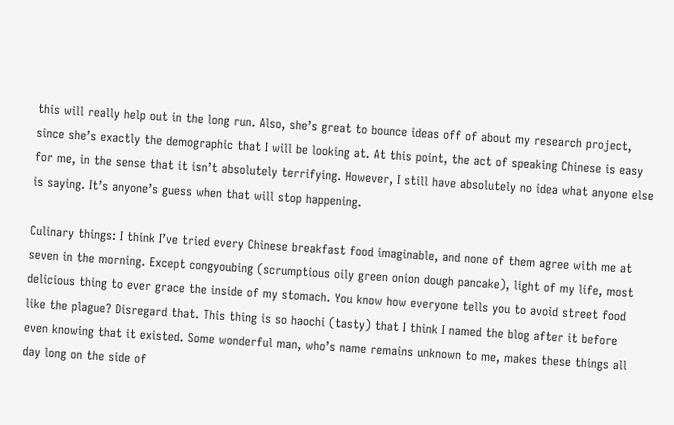this will really help out in the long run. Also, she’s great to bounce ideas off of about my research project, since she’s exactly the demographic that I will be looking at. At this point, the act of speaking Chinese is easy for me, in the sense that it isn’t absolutely terrifying. However, I still have absolutely no idea what anyone else is saying. It’s anyone’s guess when that will stop happening.

Culinary things: I think I’ve tried every Chinese breakfast food imaginable, and none of them agree with me at seven in the morning. Except congyoubing (scrumptious oily green onion dough pancake), light of my life, most delicious thing to ever grace the inside of my stomach. You know how everyone tells you to avoid street food like the plague? Disregard that. This thing is so haochi (tasty) that I think I named the blog after it before even knowing that it existed. Some wonderful man, who’s name remains unknown to me, makes these things all day long on the side of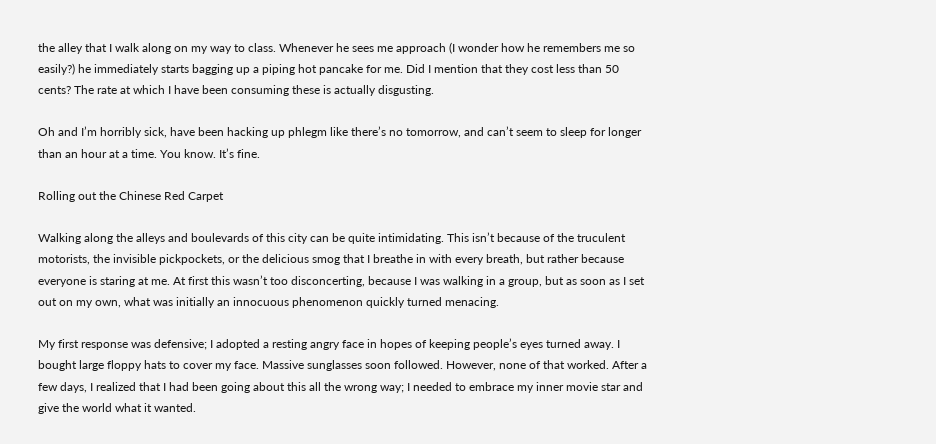the alley that I walk along on my way to class. Whenever he sees me approach (I wonder how he remembers me so easily?) he immediately starts bagging up a piping hot pancake for me. Did I mention that they cost less than 50 cents? The rate at which I have been consuming these is actually disgusting.

Oh and I’m horribly sick, have been hacking up phlegm like there’s no tomorrow, and can’t seem to sleep for longer than an hour at a time. You know. It’s fine.

Rolling out the Chinese Red Carpet

Walking along the alleys and boulevards of this city can be quite intimidating. This isn’t because of the truculent motorists, the invisible pickpockets, or the delicious smog that I breathe in with every breath, but rather because everyone is staring at me. At first this wasn’t too disconcerting, because I was walking in a group, but as soon as I set out on my own, what was initially an innocuous phenomenon quickly turned menacing.

My first response was defensive; I adopted a resting angry face in hopes of keeping people’s eyes turned away. I bought large floppy hats to cover my face. Massive sunglasses soon followed. However, none of that worked. After a few days, I realized that I had been going about this all the wrong way; I needed to embrace my inner movie star and give the world what it wanted.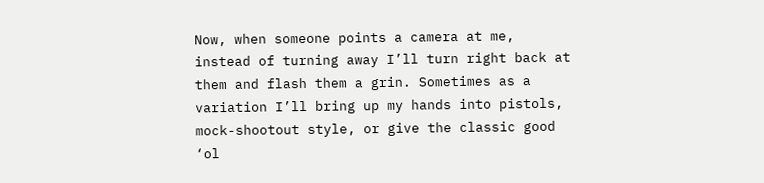Now, when someone points a camera at me, instead of turning away I’ll turn right back at them and flash them a grin. Sometimes as a variation I’ll bring up my hands into pistols, mock-shootout style, or give the classic good ‘ol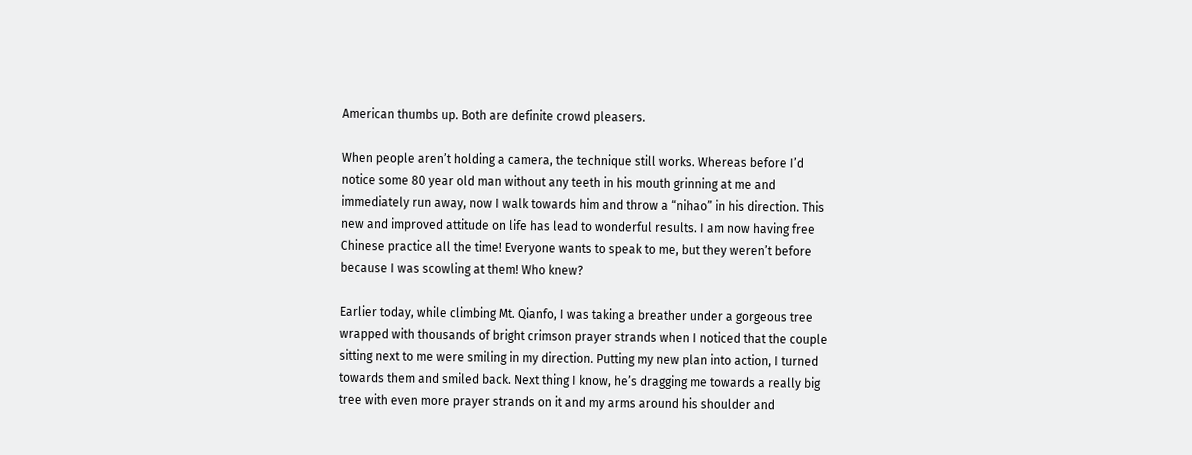American thumbs up. Both are definite crowd pleasers.

When people aren’t holding a camera, the technique still works. Whereas before I’d notice some 80 year old man without any teeth in his mouth grinning at me and immediately run away, now I walk towards him and throw a “nihao” in his direction. This new and improved attitude on life has lead to wonderful results. I am now having free Chinese practice all the time! Everyone wants to speak to me, but they weren’t before because I was scowling at them! Who knew?

Earlier today, while climbing Mt. Qianfo, I was taking a breather under a gorgeous tree wrapped with thousands of bright crimson prayer strands when I noticed that the couple sitting next to me were smiling in my direction. Putting my new plan into action, I turned towards them and smiled back. Next thing I know, he’s dragging me towards a really big tree with even more prayer strands on it and my arms around his shoulder and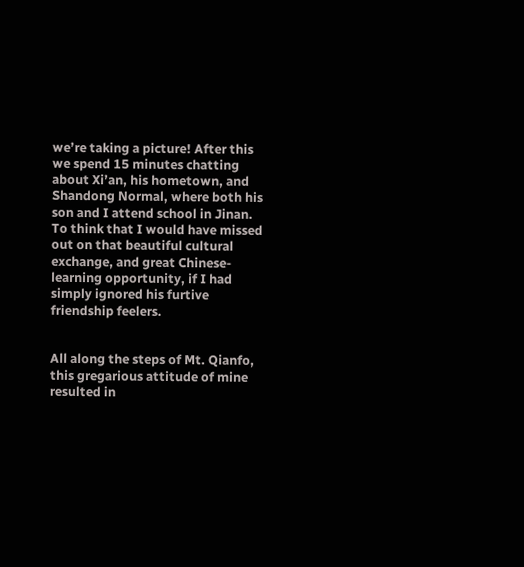we’re taking a picture! After this we spend 15 minutes chatting about Xi’an, his hometown, and Shandong Normal, where both his son and I attend school in Jinan. To think that I would have missed out on that beautiful cultural exchange, and great Chinese-learning opportunity, if I had simply ignored his furtive friendship feelers.


All along the steps of Mt. Qianfo, this gregarious attitude of mine resulted in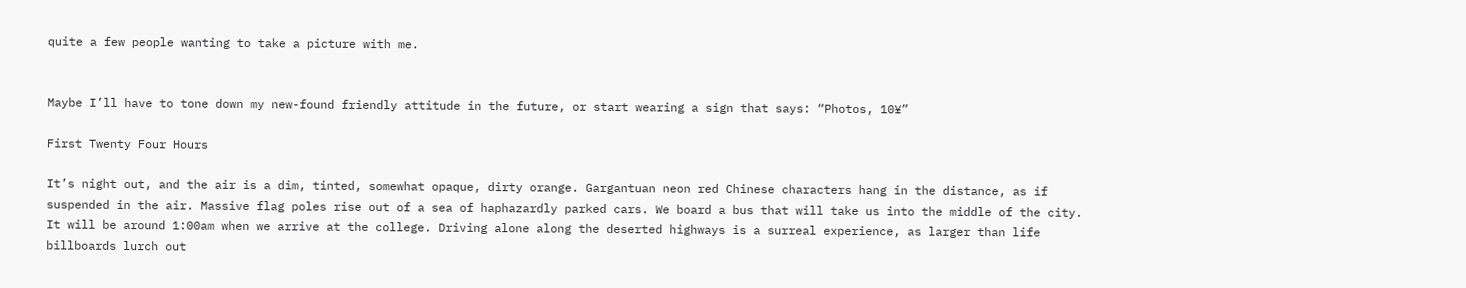quite a few people wanting to take a picture with me.


Maybe I’ll have to tone down my new-found friendly attitude in the future, or start wearing a sign that says: “Photos, 10¥”

First Twenty Four Hours

It’s night out, and the air is a dim, tinted, somewhat opaque, dirty orange. Gargantuan neon red Chinese characters hang in the distance, as if suspended in the air. Massive flag poles rise out of a sea of haphazardly parked cars. We board a bus that will take us into the middle of the city. It will be around 1:00am when we arrive at the college. Driving alone along the deserted highways is a surreal experience, as larger than life billboards lurch out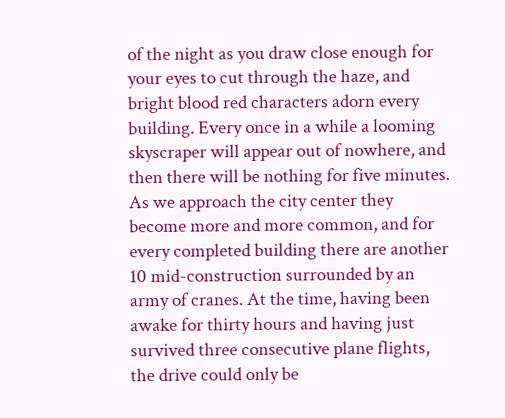of the night as you draw close enough for your eyes to cut through the haze, and bright blood red characters adorn every building. Every once in a while a looming skyscraper will appear out of nowhere, and then there will be nothing for five minutes. As we approach the city center they become more and more common, and for every completed building there are another 10 mid-construction surrounded by an army of cranes. At the time, having been awake for thirty hours and having just survived three consecutive plane flights, the drive could only be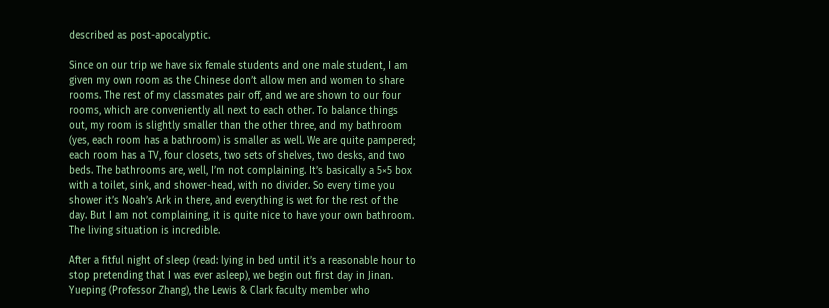described as post-apocalyptic.

Since on our trip we have six female students and one male student, I am given my own room as the Chinese don’t allow men and women to share rooms. The rest of my classmates pair off, and we are shown to our four rooms, which are conveniently all next to each other. To balance things out, my room is slightly smaller than the other three, and my bathroom (yes, each room has a bathroom) is smaller as well. We are quite pampered; each room has a TV, four closets, two sets of shelves, two desks, and two beds. The bathrooms are, well, I’m not complaining. It’s basically a 5×5 box with a toilet, sink, and shower-head, with no divider. So every time you shower it’s Noah’s Ark in there, and everything is wet for the rest of the day. But I am not complaining, it is quite nice to have your own bathroom. The living situation is incredible.

After a fitful night of sleep (read: lying in bed until it’s a reasonable hour to stop pretending that I was ever asleep), we begin out first day in Jinan. Yueping (Professor Zhang), the Lewis & Clark faculty member who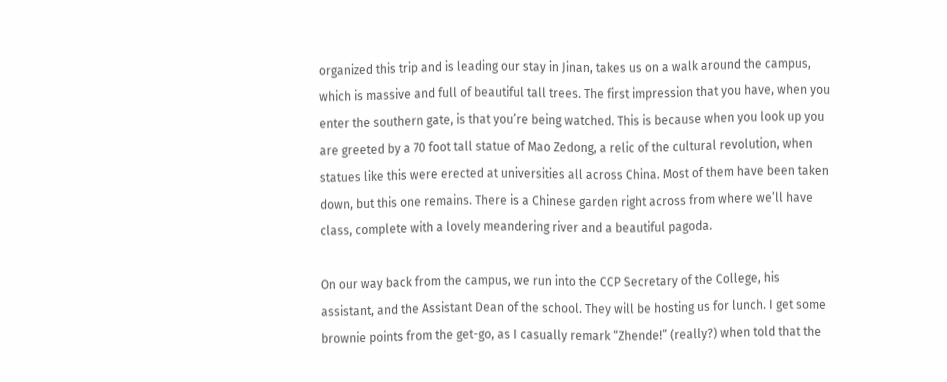organized this trip and is leading our stay in Jinan, takes us on a walk around the campus, which is massive and full of beautiful tall trees. The first impression that you have, when you enter the southern gate, is that you’re being watched. This is because when you look up you are greeted by a 70 foot tall statue of Mao Zedong, a relic of the cultural revolution, when statues like this were erected at universities all across China. Most of them have been taken down, but this one remains. There is a Chinese garden right across from where we’ll have class, complete with a lovely meandering river and a beautiful pagoda.

On our way back from the campus, we run into the CCP Secretary of the College, his assistant, and the Assistant Dean of the school. They will be hosting us for lunch. I get some brownie points from the get-go, as I casually remark “Zhende!” (really?) when told that the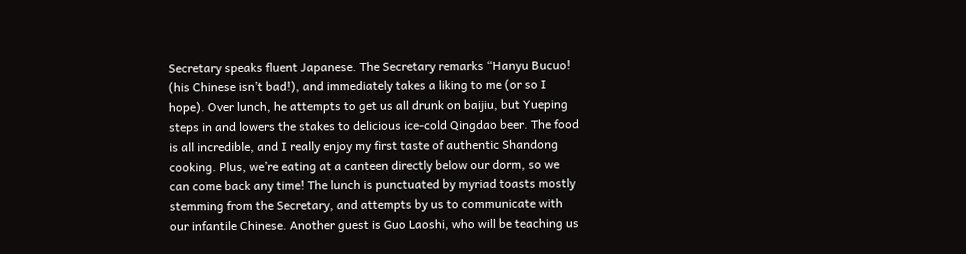Secretary speaks fluent Japanese. The Secretary remarks “Hanyu Bucuo! (his Chinese isn’t bad!), and immediately takes a liking to me (or so I hope). Over lunch, he attempts to get us all drunk on baijiu, but Yueping steps in and lowers the stakes to delicious ice-cold Qingdao beer. The food is all incredible, and I really enjoy my first taste of authentic Shandong cooking. Plus, we’re eating at a canteen directly below our dorm, so we can come back any time! The lunch is punctuated by myriad toasts mostly stemming from the Secretary, and attempts by us to communicate with our infantile Chinese. Another guest is Guo Laoshi, who will be teaching us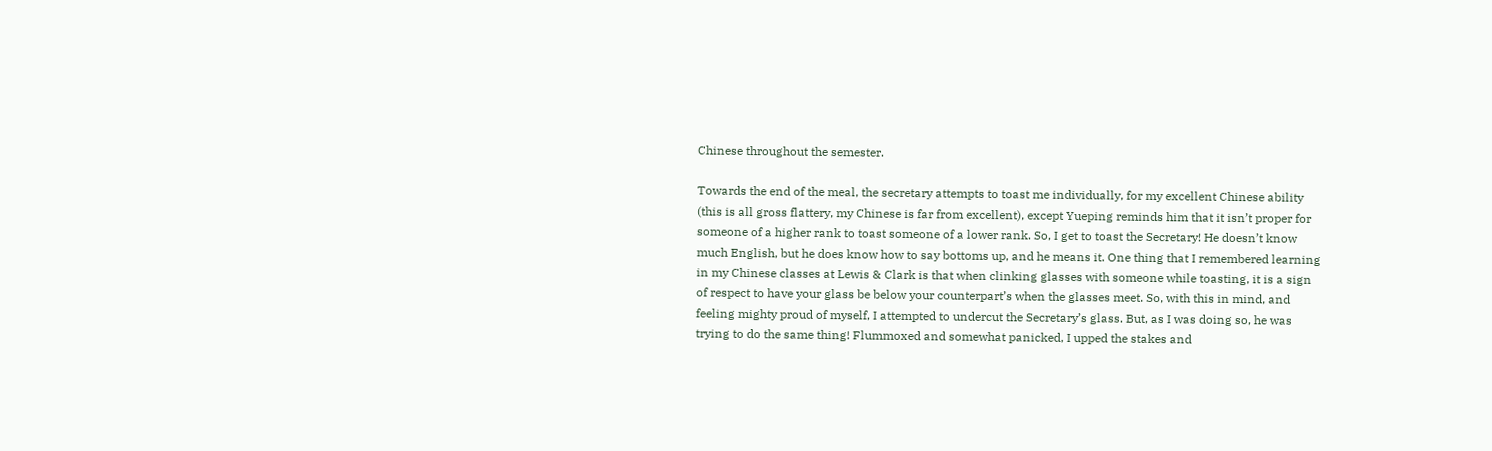Chinese throughout the semester.

Towards the end of the meal, the secretary attempts to toast me individually, for my excellent Chinese ability (this is all gross flattery, my Chinese is far from excellent), except Yueping reminds him that it isn’t proper for someone of a higher rank to toast someone of a lower rank. So, I get to toast the Secretary! He doesn’t know much English, but he does know how to say bottoms up, and he means it. One thing that I remembered learning in my Chinese classes at Lewis & Clark is that when clinking glasses with someone while toasting, it is a sign of respect to have your glass be below your counterpart’s when the glasses meet. So, with this in mind, and feeling mighty proud of myself, I attempted to undercut the Secretary’s glass. But, as I was doing so, he was trying to do the same thing! Flummoxed and somewhat panicked, I upped the stakes and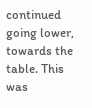continued going lower, towards the table. This was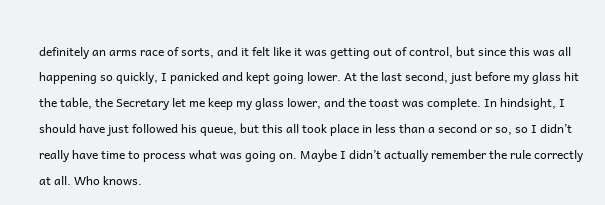definitely an arms race of sorts, and it felt like it was getting out of control, but since this was all happening so quickly, I panicked and kept going lower. At the last second, just before my glass hit the table, the Secretary let me keep my glass lower, and the toast was complete. In hindsight, I should have just followed his queue, but this all took place in less than a second or so, so I didn’t really have time to process what was going on. Maybe I didn’t actually remember the rule correctly at all. Who knows.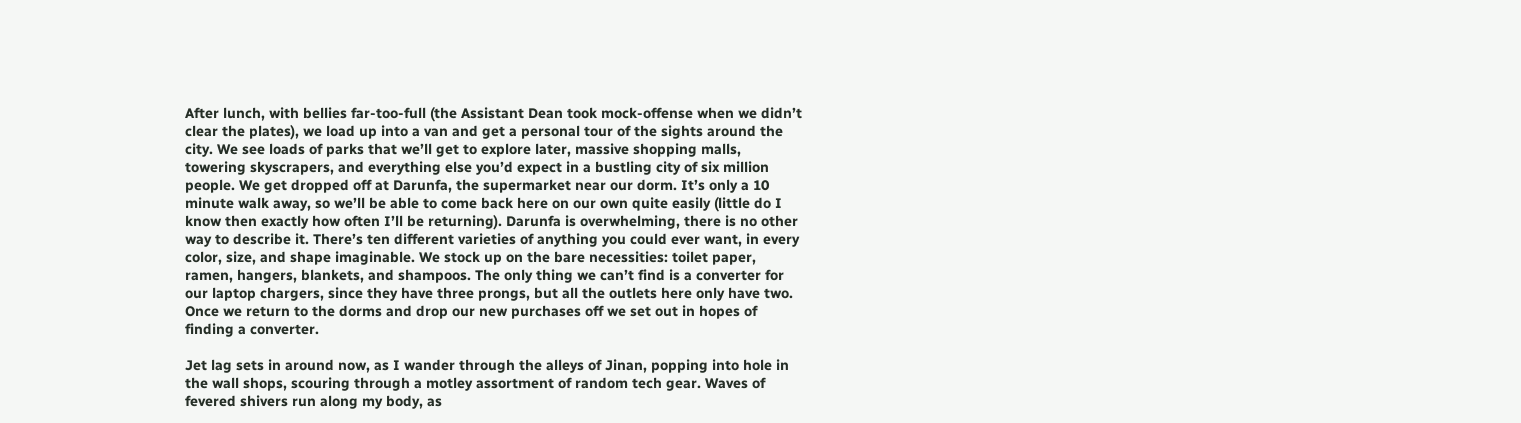After lunch, with bellies far-too-full (the Assistant Dean took mock-offense when we didn’t clear the plates), we load up into a van and get a personal tour of the sights around the city. We see loads of parks that we’ll get to explore later, massive shopping malls, towering skyscrapers, and everything else you’d expect in a bustling city of six million people. We get dropped off at Darunfa, the supermarket near our dorm. It’s only a 10 minute walk away, so we’ll be able to come back here on our own quite easily (little do I know then exactly how often I’ll be returning). Darunfa is overwhelming, there is no other way to describe it. There’s ten different varieties of anything you could ever want, in every color, size, and shape imaginable. We stock up on the bare necessities: toilet paper, ramen, hangers, blankets, and shampoos. The only thing we can’t find is a converter for our laptop chargers, since they have three prongs, but all the outlets here only have two. Once we return to the dorms and drop our new purchases off we set out in hopes of finding a converter.

Jet lag sets in around now, as I wander through the alleys of Jinan, popping into hole in the wall shops, scouring through a motley assortment of random tech gear. Waves of fevered shivers run along my body, as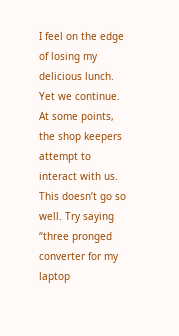I feel on the edge of losing my delicious lunch. Yet we continue. At some points, the shop keepers attempt to interact with us. This doesn’t go so well. Try saying “three pronged converter for my laptop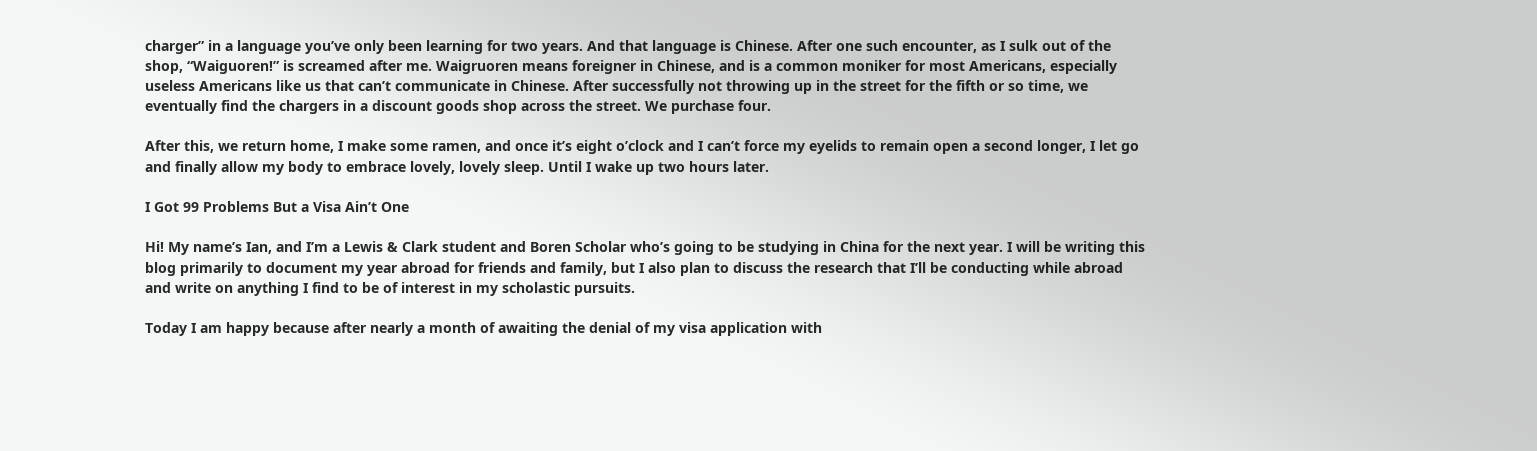charger” in a language you’ve only been learning for two years. And that language is Chinese. After one such encounter, as I sulk out of the shop, “Waiguoren!” is screamed after me. Waigruoren means foreigner in Chinese, and is a common moniker for most Americans, especially useless Americans like us that can’t communicate in Chinese. After successfully not throwing up in the street for the fifth or so time, we eventually find the chargers in a discount goods shop across the street. We purchase four.

After this, we return home, I make some ramen, and once it’s eight o’clock and I can’t force my eyelids to remain open a second longer, I let go and finally allow my body to embrace lovely, lovely sleep. Until I wake up two hours later.

I Got 99 Problems But a Visa Ain’t One

Hi! My name’s Ian, and I’m a Lewis & Clark student and Boren Scholar who’s going to be studying in China for the next year. I will be writing this blog primarily to document my year abroad for friends and family, but I also plan to discuss the research that I’ll be conducting while abroad and write on anything I find to be of interest in my scholastic pursuits.

Today I am happy because after nearly a month of awaiting the denial of my visa application with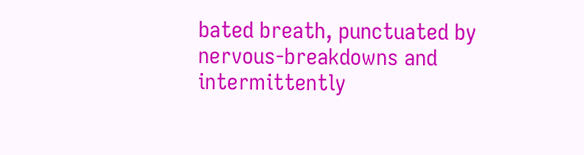bated breath, punctuated by nervous-breakdowns and intermittently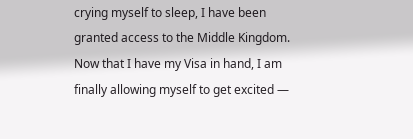crying myself to sleep, I have been granted access to the Middle Kingdom. Now that I have my Visa in hand, I am finally allowing myself to get excited —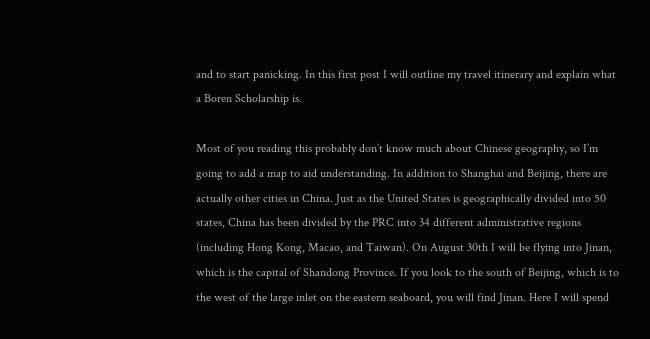and to start panicking. In this first post I will outline my travel itinerary and explain what a Boren Scholarship is.

Most of you reading this probably don’t know much about Chinese geography, so I’m going to add a map to aid understanding. In addition to Shanghai and Beijing, there are actually other cities in China. Just as the United States is geographically divided into 50 states, China has been divided by the PRC into 34 different administrative regions (including Hong Kong, Macao, and Taiwan). On August 30th I will be flying into Jinan, which is the capital of Shandong Province. If you look to the south of Beijing, which is to the west of the large inlet on the eastern seaboard, you will find Jinan. Here I will spend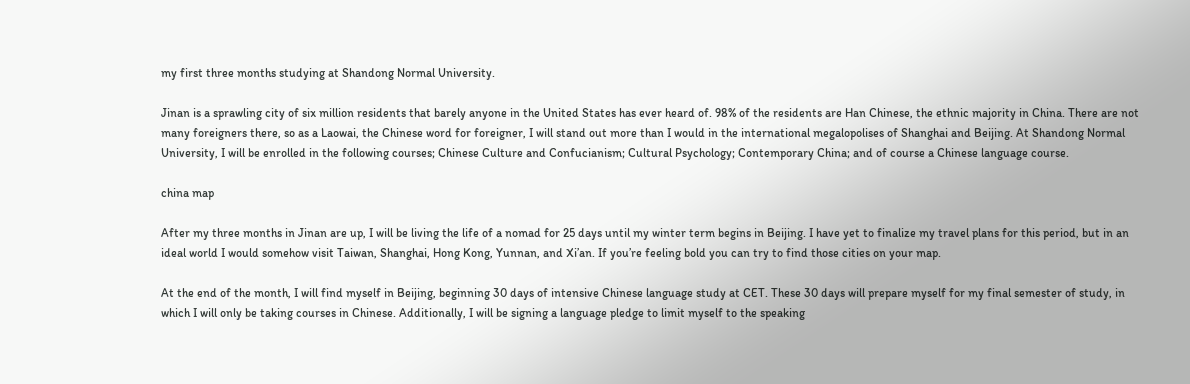my first three months studying at Shandong Normal University.

Jinan is a sprawling city of six million residents that barely anyone in the United States has ever heard of. 98% of the residents are Han Chinese, the ethnic majority in China. There are not many foreigners there, so as a Laowai, the Chinese word for foreigner, I will stand out more than I would in the international megalopolises of Shanghai and Beijing. At Shandong Normal University, I will be enrolled in the following courses; Chinese Culture and Confucianism; Cultural Psychology; Contemporary China; and of course a Chinese language course.

china map

After my three months in Jinan are up, I will be living the life of a nomad for 25 days until my winter term begins in Beijing. I have yet to finalize my travel plans for this period, but in an ideal world I would somehow visit Taiwan, Shanghai, Hong Kong, Yunnan, and Xi’an. If you’re feeling bold you can try to find those cities on your map.

At the end of the month, I will find myself in Beijing, beginning 30 days of intensive Chinese language study at CET. These 30 days will prepare myself for my final semester of study, in which I will only be taking courses in Chinese. Additionally, I will be signing a language pledge to limit myself to the speaking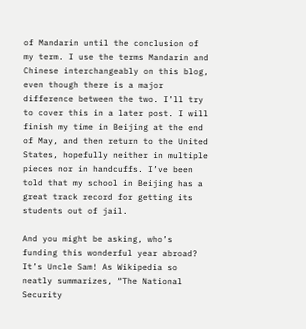of Mandarin until the conclusion of my term. I use the terms Mandarin and Chinese interchangeably on this blog, even though there is a major difference between the two. I’ll try to cover this in a later post. I will finish my time in Beijing at the end of May, and then return to the United States, hopefully neither in multiple pieces nor in handcuffs. I’ve been told that my school in Beijing has a great track record for getting its students out of jail.

And you might be asking, who’s funding this wonderful year abroad? It’s Uncle Sam! As Wikipedia so neatly summarizes, “The National Security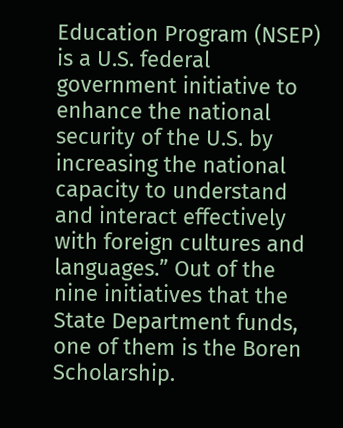Education Program (NSEP) is a U.S. federal government initiative to enhance the national security of the U.S. by increasing the national capacity to understand and interact effectively with foreign cultures and languages.” Out of the nine initiatives that the State Department funds, one of them is the Boren Scholarship.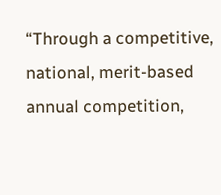“Through a competitive, national, merit-based annual competition,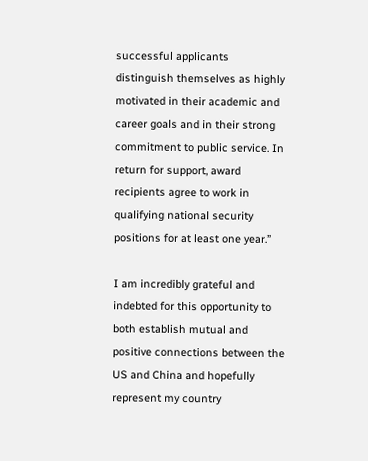successful applicants distinguish themselves as highly motivated in their academic and career goals and in their strong commitment to public service. In return for support, award recipients agree to work in qualifying national security positions for at least one year.”

I am incredibly grateful and indebted for this opportunity to both establish mutual and positive connections between the US and China and hopefully represent my country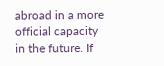abroad in a more official capacity in the future. If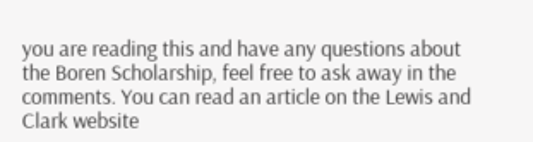you are reading this and have any questions about the Boren Scholarship, feel free to ask away in the comments. You can read an article on the Lewis and Clark website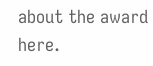about the award here.